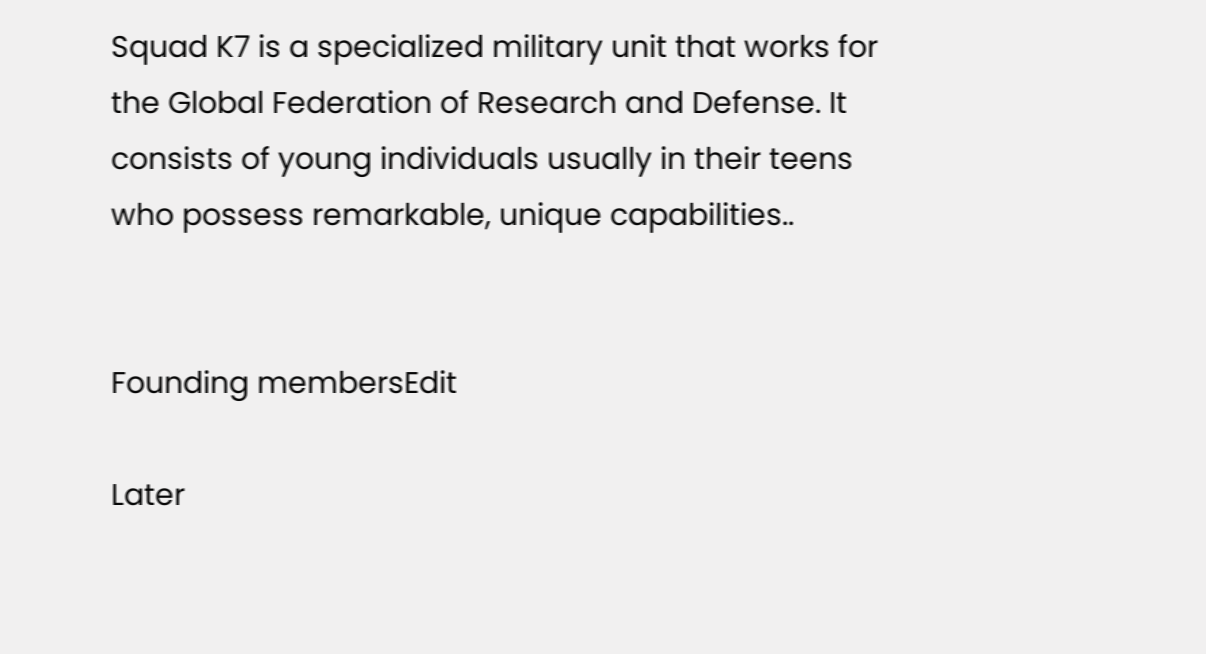Squad K7 is a specialized military unit that works for the Global Federation of Research and Defense. It consists of young individuals usually in their teens who possess remarkable, unique capabilities..


Founding membersEdit

Later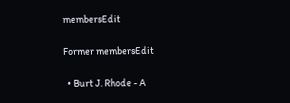membersEdit

Former membersEdit

  • Burt J. Rhode - A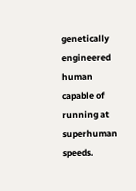genetically engineered human capable of running at superhuman speeds.